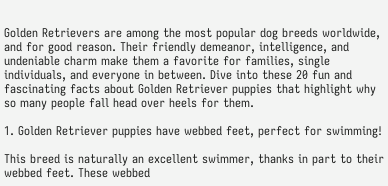Golden Retrievers are among the most popular dog breeds worldwide, and for good reason. Their friendly demeanor, intelligence, and undeniable charm make them a favorite for families, single individuals, and everyone in between. Dive into these 20 fun and fascinating facts about Golden Retriever puppies that highlight why so many people fall head over heels for them.

1. Golden Retriever puppies have webbed feet, perfect for swimming!

This breed is naturally an excellent swimmer, thanks in part to their webbed feet. These webbed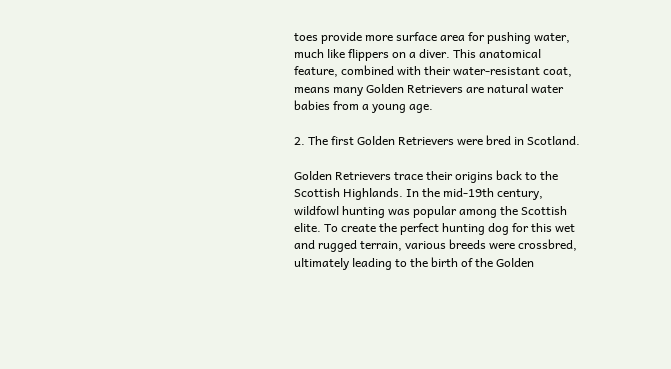toes provide more surface area for pushing water, much like flippers on a diver. This anatomical feature, combined with their water-resistant coat, means many Golden Retrievers are natural water babies from a young age.

2. The first Golden Retrievers were bred in Scotland.

Golden Retrievers trace their origins back to the Scottish Highlands. In the mid-19th century, wildfowl hunting was popular among the Scottish elite. To create the perfect hunting dog for this wet and rugged terrain, various breeds were crossbred, ultimately leading to the birth of the Golden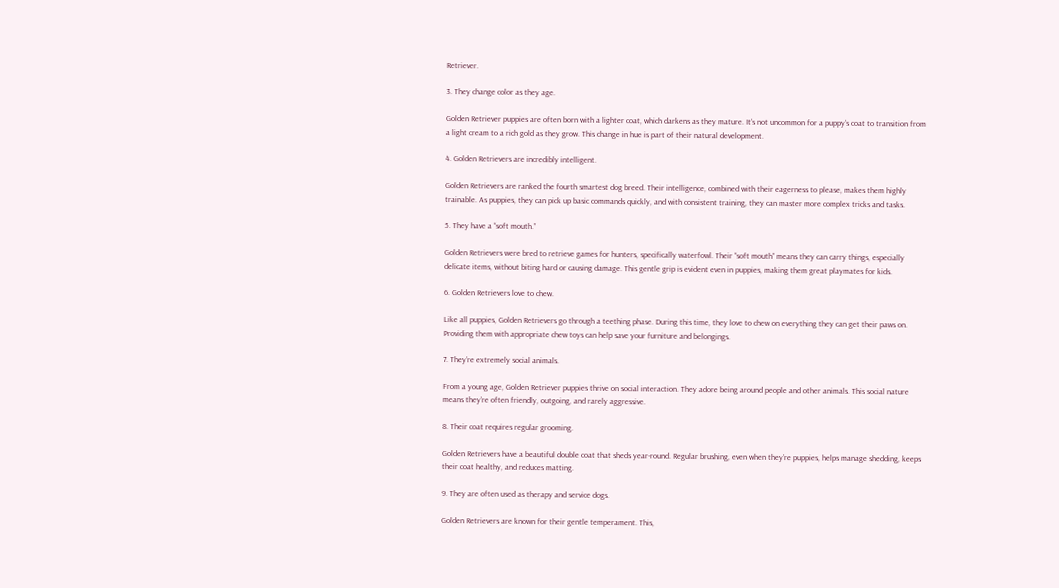Retriever.

3. They change color as they age.

Golden Retriever puppies are often born with a lighter coat, which darkens as they mature. It’s not uncommon for a puppy’s coat to transition from a light cream to a rich gold as they grow. This change in hue is part of their natural development.

4. Golden Retrievers are incredibly intelligent.

Golden Retrievers are ranked the fourth smartest dog breed. Their intelligence, combined with their eagerness to please, makes them highly trainable. As puppies, they can pick up basic commands quickly, and with consistent training, they can master more complex tricks and tasks.

5. They have a “soft mouth.”

Golden Retrievers were bred to retrieve games for hunters, specifically waterfowl. Their “soft mouth” means they can carry things, especially delicate items, without biting hard or causing damage. This gentle grip is evident even in puppies, making them great playmates for kids.

6. Golden Retrievers love to chew.

Like all puppies, Golden Retrievers go through a teething phase. During this time, they love to chew on everything they can get their paws on. Providing them with appropriate chew toys can help save your furniture and belongings.

7. They’re extremely social animals.

From a young age, Golden Retriever puppies thrive on social interaction. They adore being around people and other animals. This social nature means they’re often friendly, outgoing, and rarely aggressive.

8. Their coat requires regular grooming.

Golden Retrievers have a beautiful double coat that sheds year-round. Regular brushing, even when they’re puppies, helps manage shedding, keeps their coat healthy, and reduces matting.

9. They are often used as therapy and service dogs.

Golden Retrievers are known for their gentle temperament. This,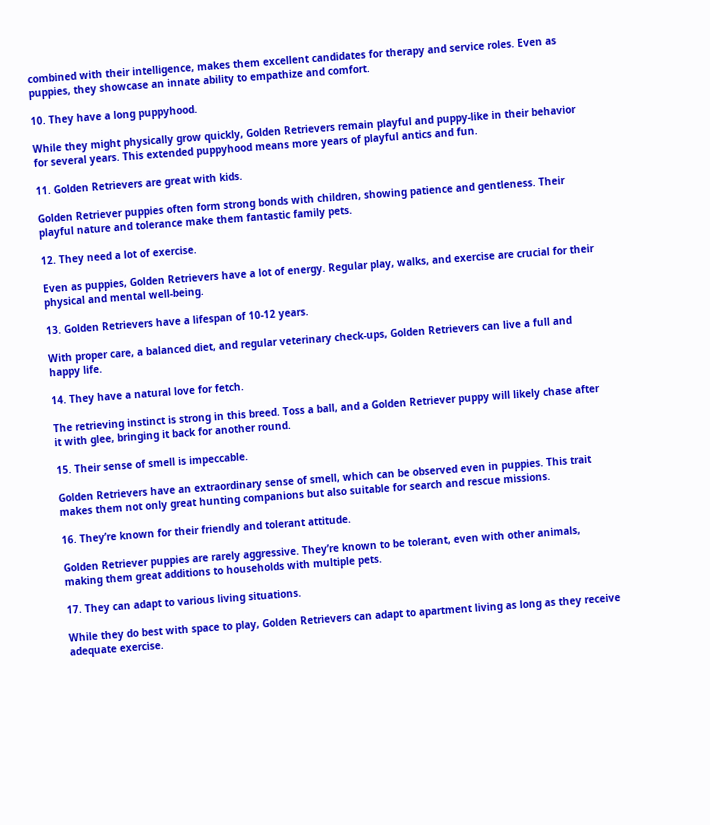combined with their intelligence, makes them excellent candidates for therapy and service roles. Even as puppies, they showcase an innate ability to empathize and comfort.

10. They have a long puppyhood.

While they might physically grow quickly, Golden Retrievers remain playful and puppy-like in their behavior for several years. This extended puppyhood means more years of playful antics and fun.

11. Golden Retrievers are great with kids.

Golden Retriever puppies often form strong bonds with children, showing patience and gentleness. Their playful nature and tolerance make them fantastic family pets.

12. They need a lot of exercise.

Even as puppies, Golden Retrievers have a lot of energy. Regular play, walks, and exercise are crucial for their physical and mental well-being.

13. Golden Retrievers have a lifespan of 10-12 years.

With proper care, a balanced diet, and regular veterinary check-ups, Golden Retrievers can live a full and happy life.

14. They have a natural love for fetch.

The retrieving instinct is strong in this breed. Toss a ball, and a Golden Retriever puppy will likely chase after it with glee, bringing it back for another round.

15. Their sense of smell is impeccable.

Golden Retrievers have an extraordinary sense of smell, which can be observed even in puppies. This trait makes them not only great hunting companions but also suitable for search and rescue missions.

16. They’re known for their friendly and tolerant attitude.

Golden Retriever puppies are rarely aggressive. They’re known to be tolerant, even with other animals, making them great additions to households with multiple pets.

17. They can adapt to various living situations.

While they do best with space to play, Golden Retrievers can adapt to apartment living as long as they receive adequate exercise.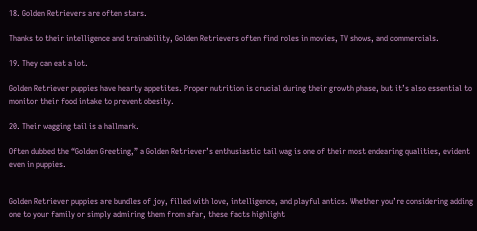18. Golden Retrievers are often stars.

Thanks to their intelligence and trainability, Golden Retrievers often find roles in movies, TV shows, and commercials.

19. They can eat a lot.

Golden Retriever puppies have hearty appetites. Proper nutrition is crucial during their growth phase, but it’s also essential to monitor their food intake to prevent obesity.

20. Their wagging tail is a hallmark.

Often dubbed the “Golden Greeting,” a Golden Retriever’s enthusiastic tail wag is one of their most endearing qualities, evident even in puppies.


Golden Retriever puppies are bundles of joy, filled with love, intelligence, and playful antics. Whether you’re considering adding one to your family or simply admiring them from afar, these facts highlight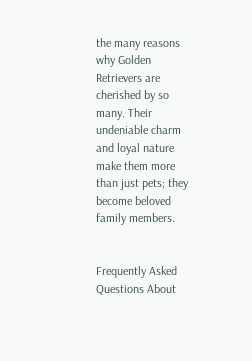the many reasons why Golden Retrievers are cherished by so many. Their undeniable charm and loyal nature make them more than just pets; they become beloved family members.


Frequently Asked Questions About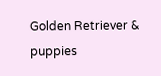Golden Retriever & puppies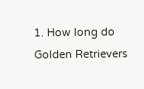1. How long do Golden Retrievers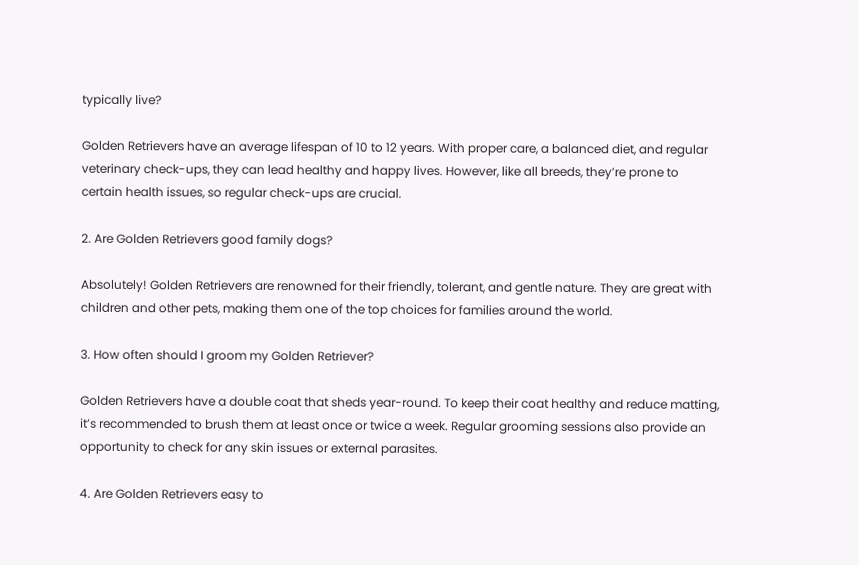typically live?

Golden Retrievers have an average lifespan of 10 to 12 years. With proper care, a balanced diet, and regular veterinary check-ups, they can lead healthy and happy lives. However, like all breeds, they’re prone to certain health issues, so regular check-ups are crucial.

2. Are Golden Retrievers good family dogs?

Absolutely! Golden Retrievers are renowned for their friendly, tolerant, and gentle nature. They are great with children and other pets, making them one of the top choices for families around the world.

3. How often should I groom my Golden Retriever?

Golden Retrievers have a double coat that sheds year-round. To keep their coat healthy and reduce matting, it’s recommended to brush them at least once or twice a week. Regular grooming sessions also provide an opportunity to check for any skin issues or external parasites.

4. Are Golden Retrievers easy to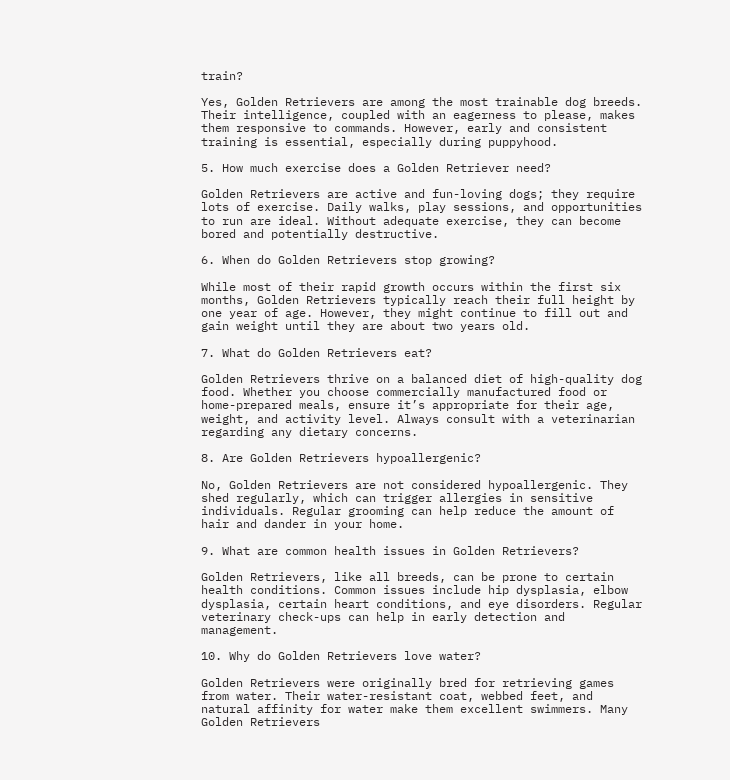train?

Yes, Golden Retrievers are among the most trainable dog breeds. Their intelligence, coupled with an eagerness to please, makes them responsive to commands. However, early and consistent training is essential, especially during puppyhood.

5. How much exercise does a Golden Retriever need?

Golden Retrievers are active and fun-loving dogs; they require lots of exercise. Daily walks, play sessions, and opportunities to run are ideal. Without adequate exercise, they can become bored and potentially destructive.

6. When do Golden Retrievers stop growing?

While most of their rapid growth occurs within the first six months, Golden Retrievers typically reach their full height by one year of age. However, they might continue to fill out and gain weight until they are about two years old.

7. What do Golden Retrievers eat?

Golden Retrievers thrive on a balanced diet of high-quality dog food. Whether you choose commercially manufactured food or home-prepared meals, ensure it’s appropriate for their age, weight, and activity level. Always consult with a veterinarian regarding any dietary concerns.

8. Are Golden Retrievers hypoallergenic?

No, Golden Retrievers are not considered hypoallergenic. They shed regularly, which can trigger allergies in sensitive individuals. Regular grooming can help reduce the amount of hair and dander in your home.

9. What are common health issues in Golden Retrievers?

Golden Retrievers, like all breeds, can be prone to certain health conditions. Common issues include hip dysplasia, elbow dysplasia, certain heart conditions, and eye disorders. Regular veterinary check-ups can help in early detection and management.

10. Why do Golden Retrievers love water?

Golden Retrievers were originally bred for retrieving games from water. Their water-resistant coat, webbed feet, and natural affinity for water make them excellent swimmers. Many Golden Retrievers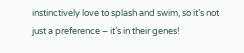instinctively love to splash and swim, so it’s not just a preference – it’s in their genes!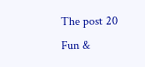The post 20 Fun &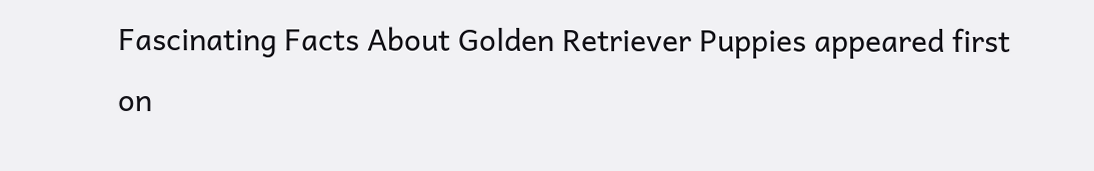Fascinating Facts About Golden Retriever Puppies appeared first on